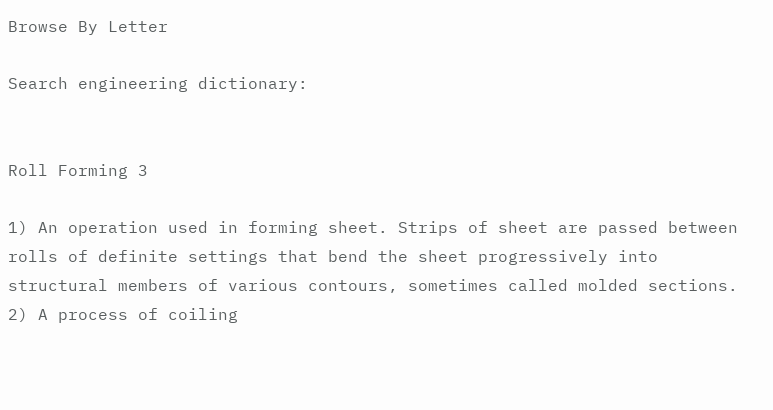Browse By Letter

Search engineering dictionary:


Roll Forming 3

1) An operation used in forming sheet. Strips of sheet are passed between rolls of definite settings that bend the sheet progressively into structural members of various contours, sometimes called molded sections. 2) A process of coiling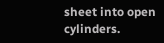sheet into open cylinders.